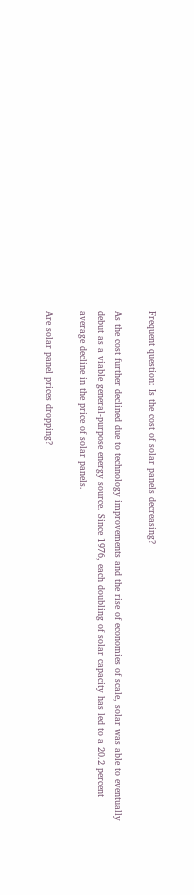Frequent question: Is the cost of solar panels decreasing?

As the cost further declined due to technology improvements and the rise of economies of scale, solar was able to eventually debut as a viable general-purpose energy source. Since 1976, each doubling of solar capacity has led to a 20.2 percent average decline in the price of solar panels.

Are solar panel prices dropping?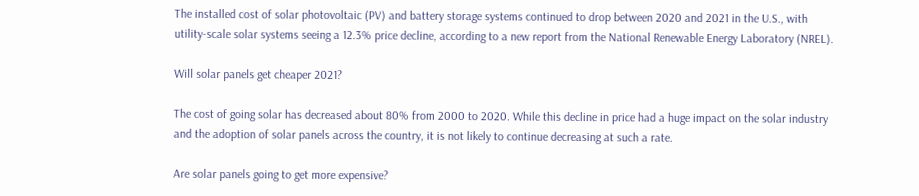The installed cost of solar photovoltaic (PV) and battery storage systems continued to drop between 2020 and 2021 in the U.S., with utility-scale solar systems seeing a 12.3% price decline, according to a new report from the National Renewable Energy Laboratory (NREL).

Will solar panels get cheaper 2021?

The cost of going solar has decreased about 80% from 2000 to 2020. While this decline in price had a huge impact on the solar industry and the adoption of solar panels across the country, it is not likely to continue decreasing at such a rate.

Are solar panels going to get more expensive?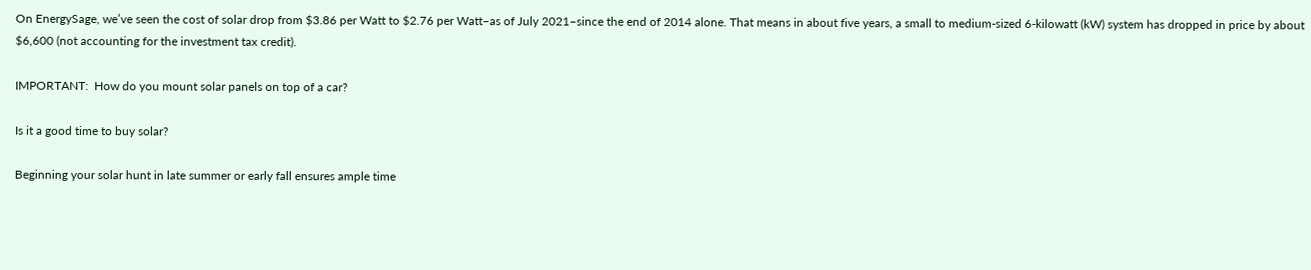On EnergySage, we’ve seen the cost of solar drop from $3.86 per Watt to $2.76 per Watt–as of July 2021–since the end of 2014 alone. That means in about five years, a small to medium-sized 6-kilowatt (kW) system has dropped in price by about $6,600 (not accounting for the investment tax credit).

IMPORTANT:  How do you mount solar panels on top of a car?

Is it a good time to buy solar?

Beginning your solar hunt in late summer or early fall ensures ample time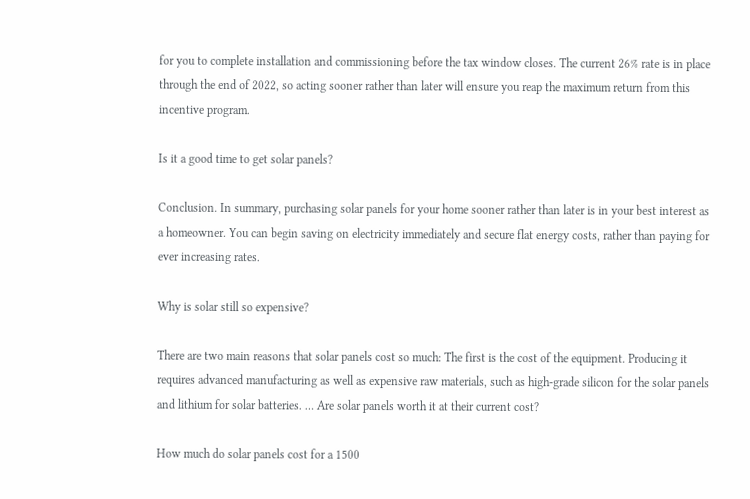for you to complete installation and commissioning before the tax window closes. The current 26% rate is in place through the end of 2022, so acting sooner rather than later will ensure you reap the maximum return from this incentive program.

Is it a good time to get solar panels?

Conclusion. In summary, purchasing solar panels for your home sooner rather than later is in your best interest as a homeowner. You can begin saving on electricity immediately and secure flat energy costs, rather than paying for ever increasing rates.

Why is solar still so expensive?

There are two main reasons that solar panels cost so much: The first is the cost of the equipment. Producing it requires advanced manufacturing as well as expensive raw materials, such as high-grade silicon for the solar panels and lithium for solar batteries. … Are solar panels worth it at their current cost?

How much do solar panels cost for a 1500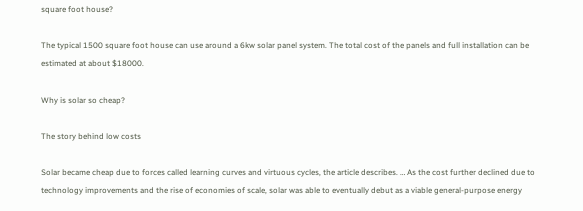square foot house?

The typical 1500 square foot house can use around a 6kw solar panel system. The total cost of the panels and full installation can be estimated at about $18000.

Why is solar so cheap?

The story behind low costs

Solar became cheap due to forces called learning curves and virtuous cycles, the article describes. … As the cost further declined due to technology improvements and the rise of economies of scale, solar was able to eventually debut as a viable general-purpose energy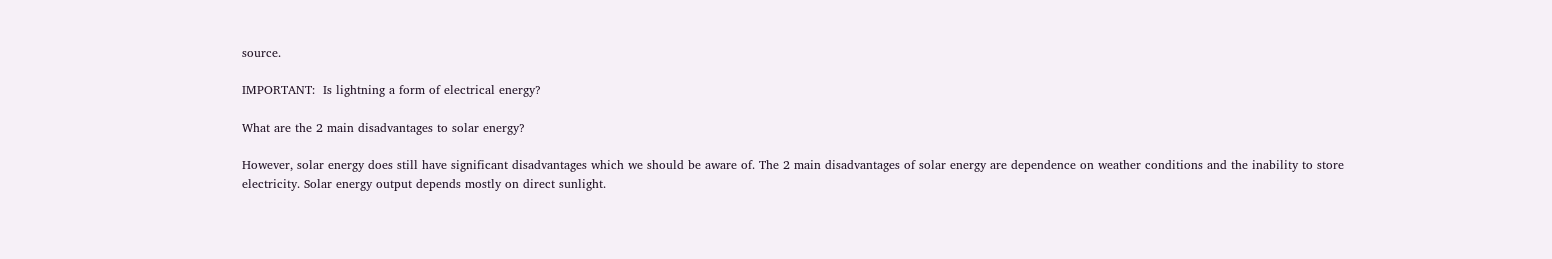source.

IMPORTANT:  Is lightning a form of electrical energy?

What are the 2 main disadvantages to solar energy?

However, solar energy does still have significant disadvantages which we should be aware of. The 2 main disadvantages of solar energy are dependence on weather conditions and the inability to store electricity. Solar energy output depends mostly on direct sunlight.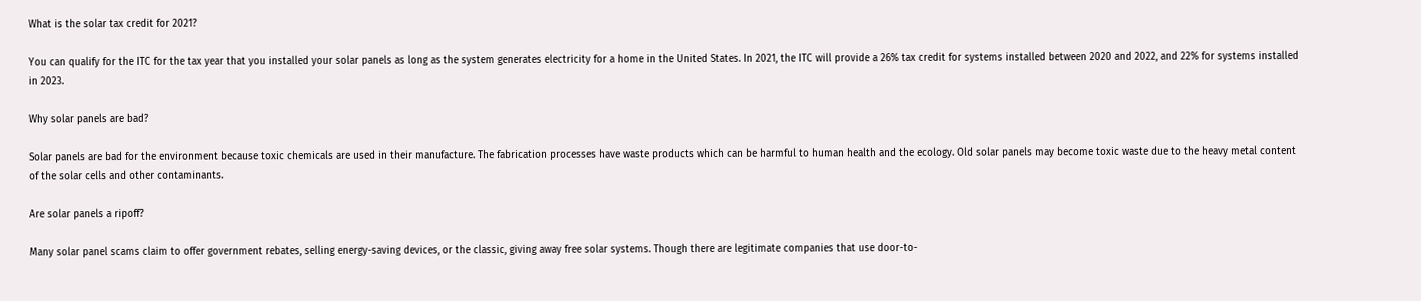What is the solar tax credit for 2021?

You can qualify for the ITC for the tax year that you installed your solar panels as long as the system generates electricity for a home in the United States. In 2021, the ITC will provide a 26% tax credit for systems installed between 2020 and 2022, and 22% for systems installed in 2023.

Why solar panels are bad?

Solar panels are bad for the environment because toxic chemicals are used in their manufacture. The fabrication processes have waste products which can be harmful to human health and the ecology. Old solar panels may become toxic waste due to the heavy metal content of the solar cells and other contaminants.

Are solar panels a ripoff?

Many solar panel scams claim to offer government rebates, selling energy-saving devices, or the classic, giving away free solar systems. Though there are legitimate companies that use door-to-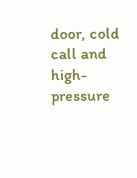door, cold call and high-pressure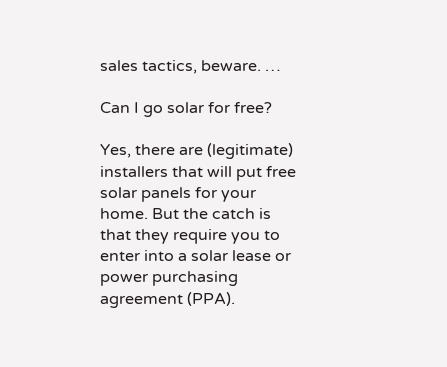sales tactics, beware. …

Can I go solar for free?

Yes, there are (legitimate) installers that will put free solar panels for your home. But the catch is that they require you to enter into a solar lease or power purchasing agreement (PPA).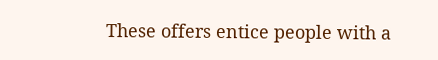These offers entice people with a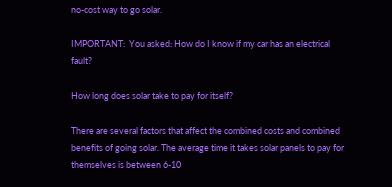no-cost way to go solar.

IMPORTANT:  You asked: How do I know if my car has an electrical fault?

How long does solar take to pay for itself?

There are several factors that affect the combined costs and combined benefits of going solar. The average time it takes solar panels to pay for themselves is between 6-10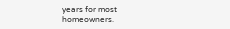years for most homeowners.